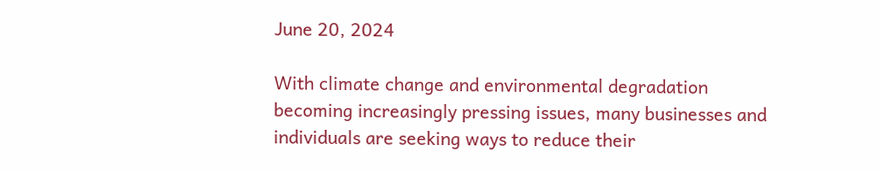June 20, 2024

With climate change and environmental degradation becoming increasingly pressing issues, many businesses and individuals are seeking ways to reduce their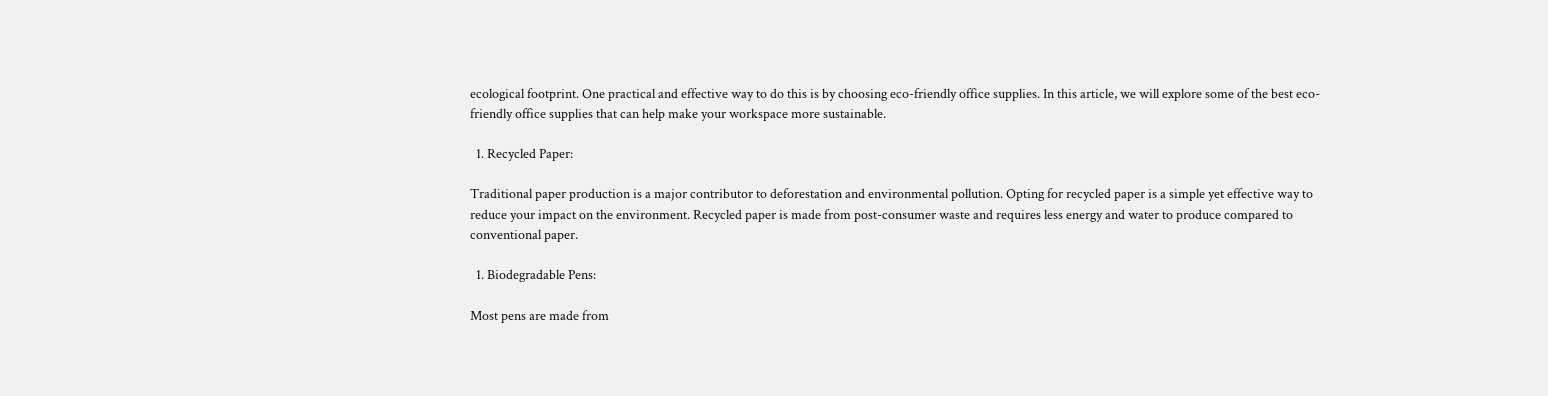ecological footprint. One practical and effective way to do this is by choosing eco-friendly office supplies. In this article, we will explore some of the best eco-friendly office supplies that can help make your workspace more sustainable.

  1. Recycled Paper:

Traditional paper production is a major contributor to deforestation and environmental pollution. Opting for recycled paper is a simple yet effective way to reduce your impact on the environment. Recycled paper is made from post-consumer waste and requires less energy and water to produce compared to conventional paper.

  1. Biodegradable Pens:

Most pens are made from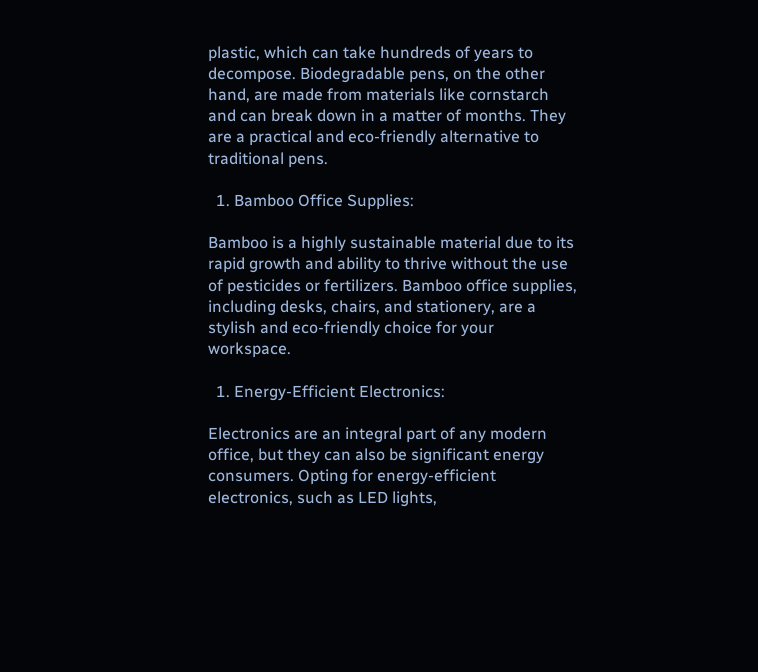plastic, which can take hundreds of years to decompose. Biodegradable pens, on the other hand, are made from materials like cornstarch and can break down in a matter of months. They are a practical and eco-friendly alternative to traditional pens.

  1. Bamboo Office Supplies:

Bamboo is a highly sustainable material due to its rapid growth and ability to thrive without the use of pesticides or fertilizers. Bamboo office supplies, including desks, chairs, and stationery, are a stylish and eco-friendly choice for your workspace.

  1. Energy-Efficient Electronics:

Electronics are an integral part of any modern office, but they can also be significant energy consumers. Opting for energy-efficient electronics, such as LED lights,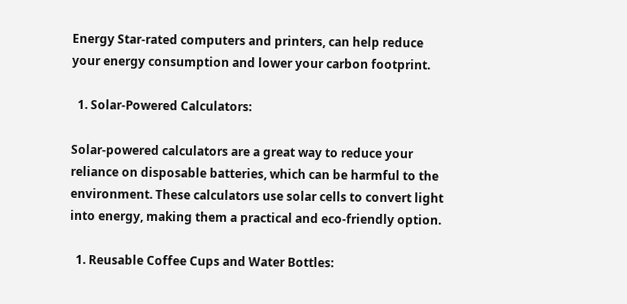Energy Star-rated computers and printers, can help reduce your energy consumption and lower your carbon footprint.

  1. Solar-Powered Calculators:

Solar-powered calculators are a great way to reduce your reliance on disposable batteries, which can be harmful to the environment. These calculators use solar cells to convert light into energy, making them a practical and eco-friendly option.

  1. Reusable Coffee Cups and Water Bottles: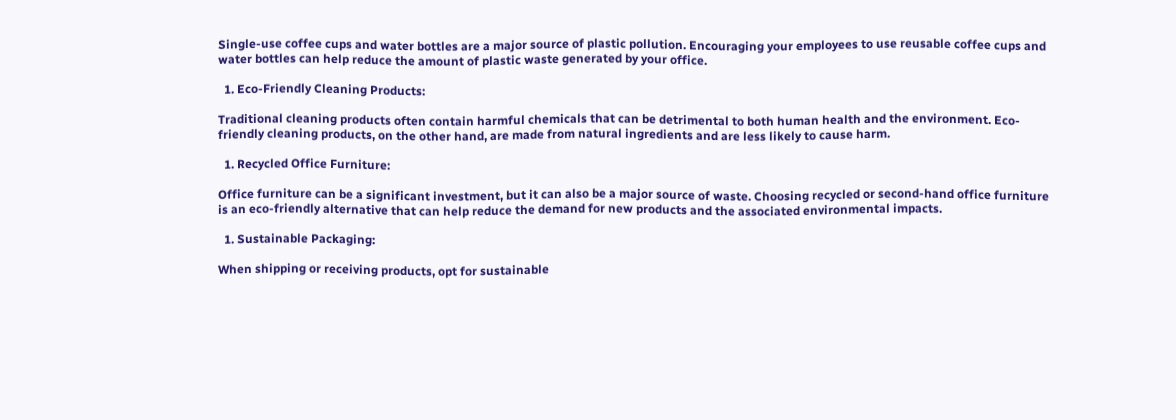Single-use coffee cups and water bottles are a major source of plastic pollution. Encouraging your employees to use reusable coffee cups and water bottles can help reduce the amount of plastic waste generated by your office.

  1. Eco-Friendly Cleaning Products:

Traditional cleaning products often contain harmful chemicals that can be detrimental to both human health and the environment. Eco-friendly cleaning products, on the other hand, are made from natural ingredients and are less likely to cause harm.

  1. Recycled Office Furniture:

Office furniture can be a significant investment, but it can also be a major source of waste. Choosing recycled or second-hand office furniture is an eco-friendly alternative that can help reduce the demand for new products and the associated environmental impacts.

  1. Sustainable Packaging:

When shipping or receiving products, opt for sustainable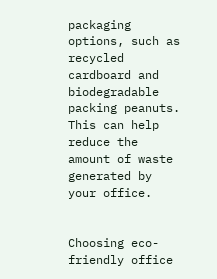packaging options, such as recycled cardboard and biodegradable packing peanuts. This can help reduce the amount of waste generated by your office.


Choosing eco-friendly office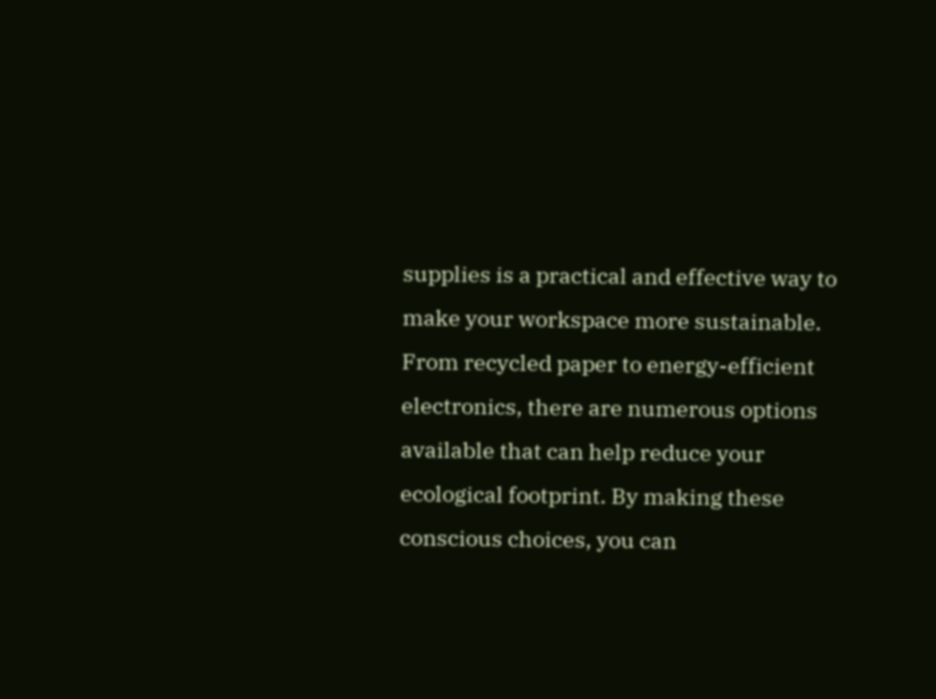supplies is a practical and effective way to make your workspace more sustainable. From recycled paper to energy-efficient electronics, there are numerous options available that can help reduce your ecological footprint. By making these conscious choices, you can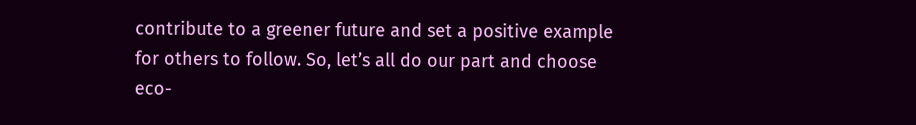contribute to a greener future and set a positive example for others to follow. So, let’s all do our part and choose eco-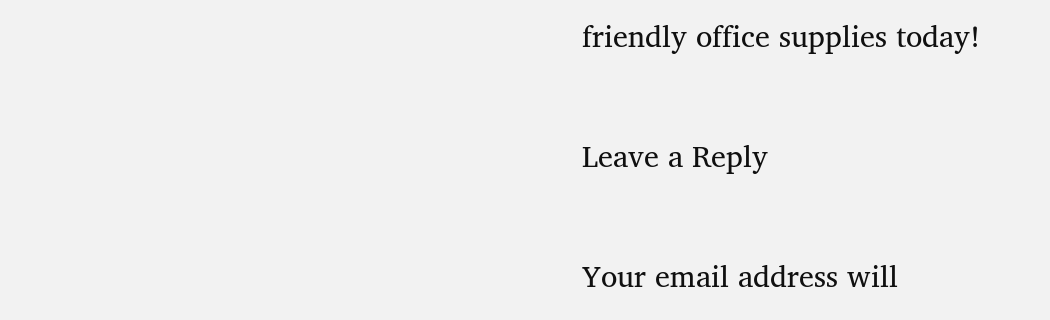friendly office supplies today!

Leave a Reply

Your email address will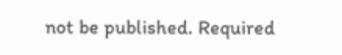not be published. Required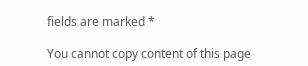fields are marked *

You cannot copy content of this page